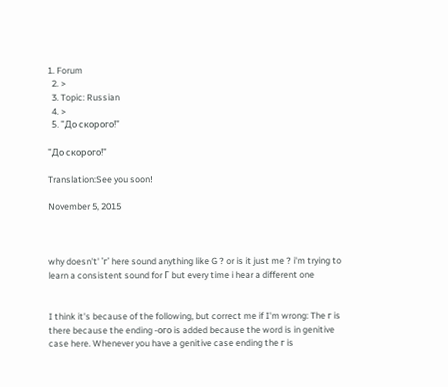1. Forum
  2. >
  3. Topic: Russian
  4. >
  5. "До скорого!"

"До скорого!"

Translation:See you soon!

November 5, 2015



why doesn't' 'г' here sound anything like G ? or is it just me ? i'm trying to learn a consistent sound for Г but every time i hear a different one


I think it's because of the following, but correct me if I'm wrong: The г is there because the ending -ого is added because the word is in genitive case here. Whenever you have a genitive case ending the г is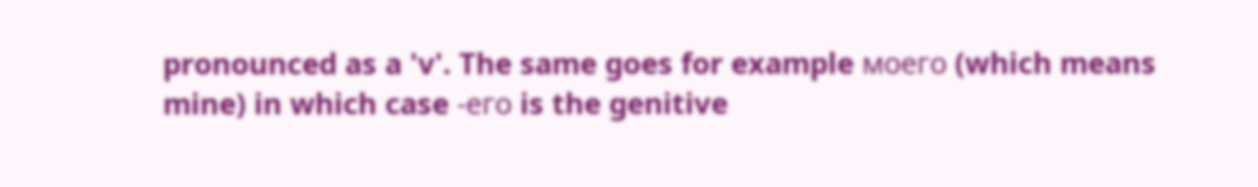pronounced as a 'v'. The same goes for example моего (which means mine) in which case -его is the genitive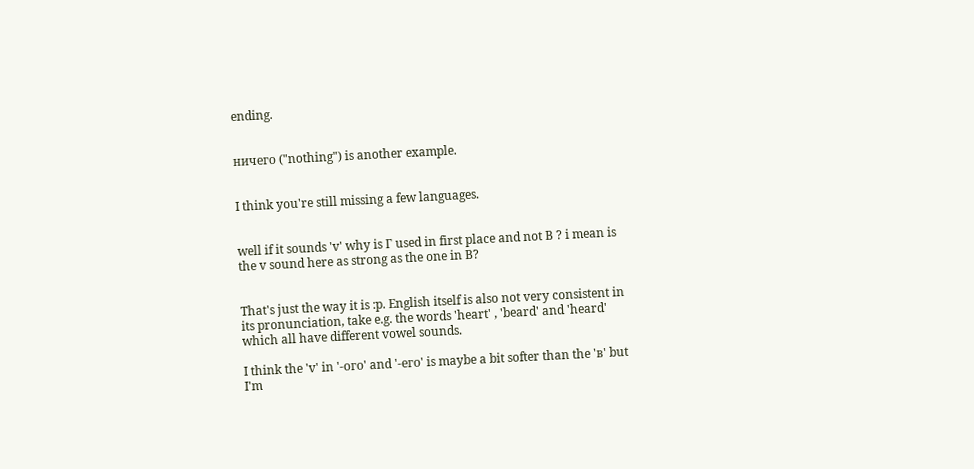ending.


ничего ("nothing") is another example.


I think you're still missing a few languages.


well if it sounds 'v' why is Г used in first place and not В ? i mean is the v sound here as strong as the one in В?


That's just the way it is :p. English itself is also not very consistent in its pronunciation, take e.g. the words 'heart' , 'beard' and 'heard' which all have different vowel sounds.

I think the 'v' in '-ого' and '-его' is maybe a bit softer than the 'в' but I'm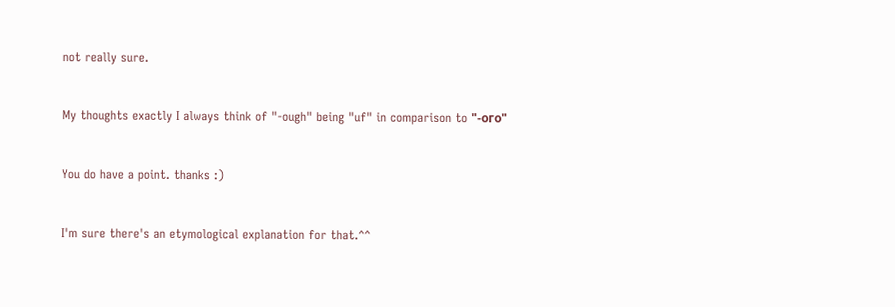not really sure.


My thoughts exactly I always think of "-ough" being "uf" in comparison to "-ого"


You do have a point. thanks :)


I'm sure there's an etymological explanation for that.^^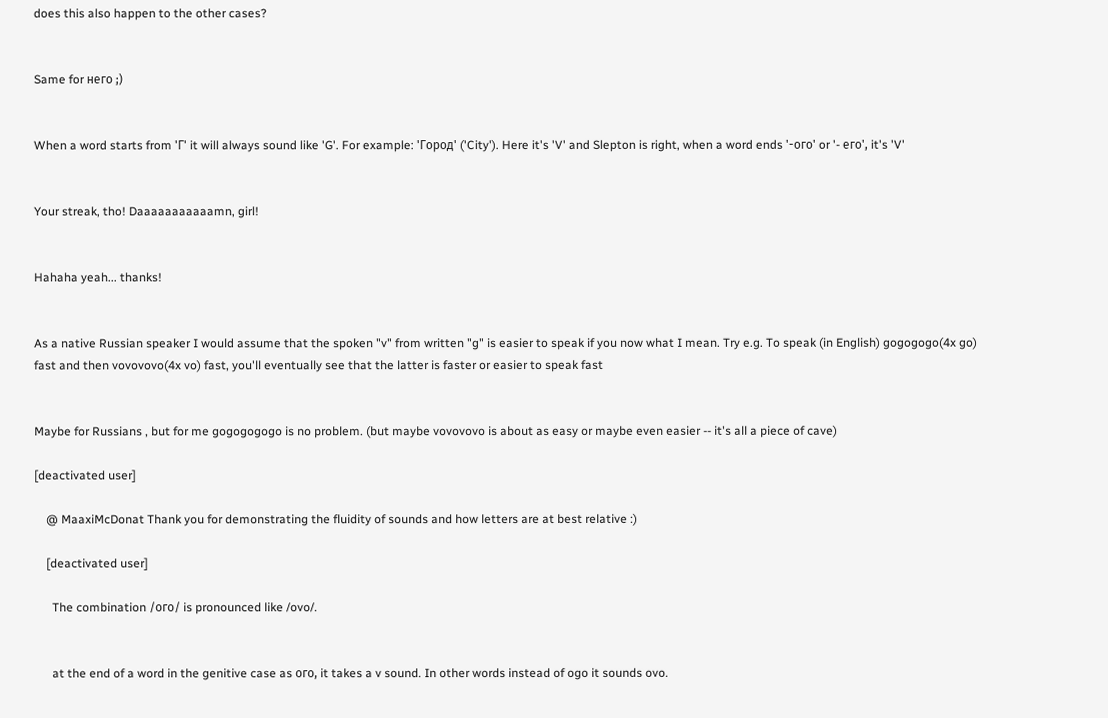does this also happen to the other cases?


Same for него ;)


When a word starts from 'Г' it will always sound like 'G'. For example: 'Город' ('City'). Here it's 'V' and Slepton is right, when a word ends '-ого' or '- его', it's 'V'


Your streak, tho! Daaaaaaaaaaamn, girl!


Hahaha yeah... thanks!


As a native Russian speaker I would assume that the spoken "v" from written "g" is easier to speak if you now what I mean. Try e.g. To speak (in English) gogogogo(4x go) fast and then vovovovo(4x vo) fast, you'll eventually see that the latter is faster or easier to speak fast


Maybe for Russians , but for me gogogogogo is no problem. (but maybe vovovovo is about as easy or maybe even easier -- it's all a piece of cave)

[deactivated user]

    @ MaaxiMcDonat Thank you for demonstrating the fluidity of sounds and how letters are at best relative :)

    [deactivated user]

      The combination /ого/ is pronounced like /ovo/.


      at the end of a word in the genitive case as ого, it takes a v sound. In other words instead of ogo it sounds ovo.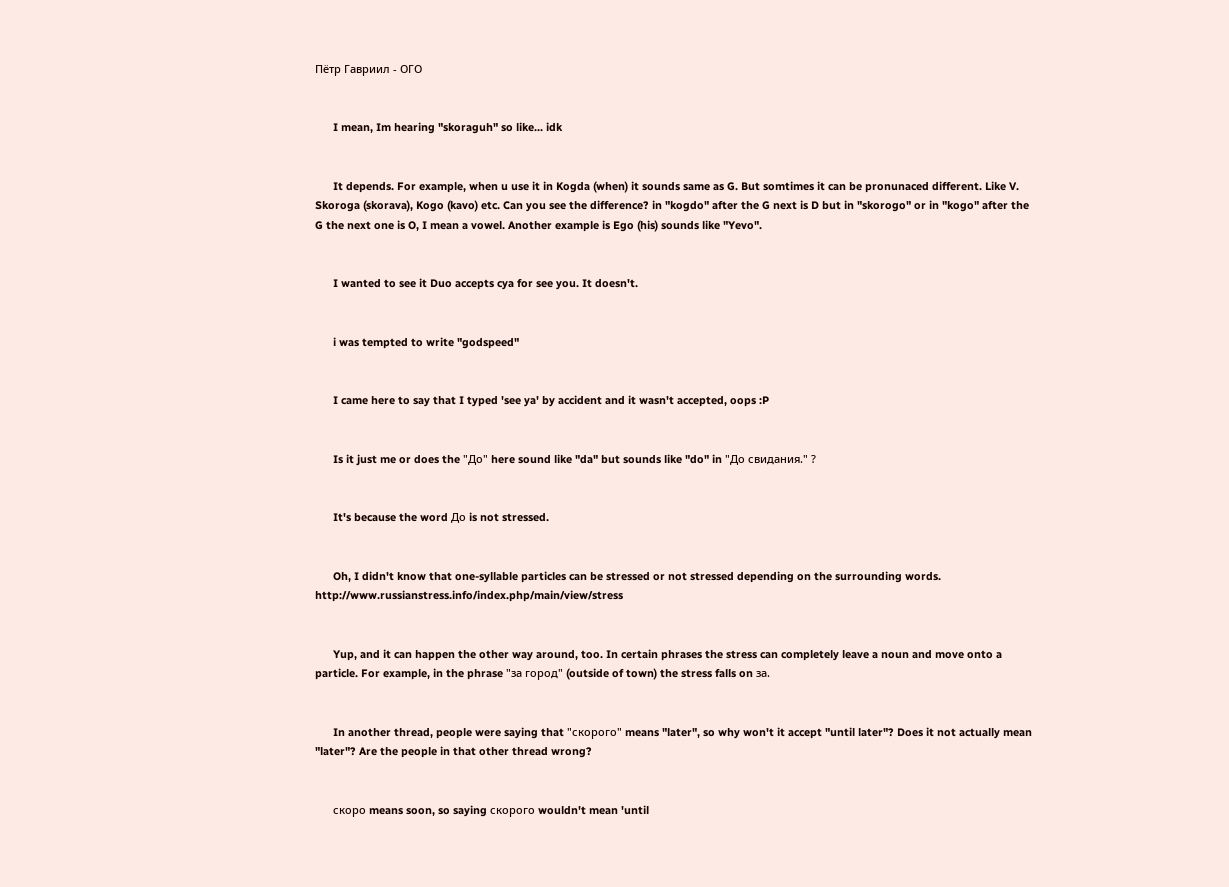Пётр Гавриил - ОГО


      I mean, Im hearing "skoraguh" so like... idk


      It depends. For example, when u use it in Kogda (when) it sounds same as G. But somtimes it can be pronunaced different. Like V. Skoroga (skorava), Kogo (kavo) etc. Can you see the difference? in "kogdo" after the G next is D but in "skorogo" or in "kogo" after the G the next one is O, I mean a vowel. Another example is Ego (his) sounds like "Yevo".


      I wanted to see it Duo accepts cya for see you. It doesn't.


      i was tempted to write "godspeed"


      I came here to say that I typed 'see ya' by accident and it wasn't accepted, oops :P


      Is it just me or does the "До" here sound like "da" but sounds like "do" in "До свидания." ?


      It's because the word До is not stressed.


      Oh, I didn't know that one-syllable particles can be stressed or not stressed depending on the surrounding words. http://www.russianstress.info/index.php/main/view/stress


      Yup, and it can happen the other way around, too. In certain phrases the stress can completely leave a noun and move onto a particle. For example, in the phrase "за город" (outside of town) the stress falls on за.


      In another thread, people were saying that "скорого" means "later", so why won't it accept "until later"? Does it not actually mean "later"? Are the people in that other thread wrong?


      скоро means soon, so saying скорого wouldn't mean 'until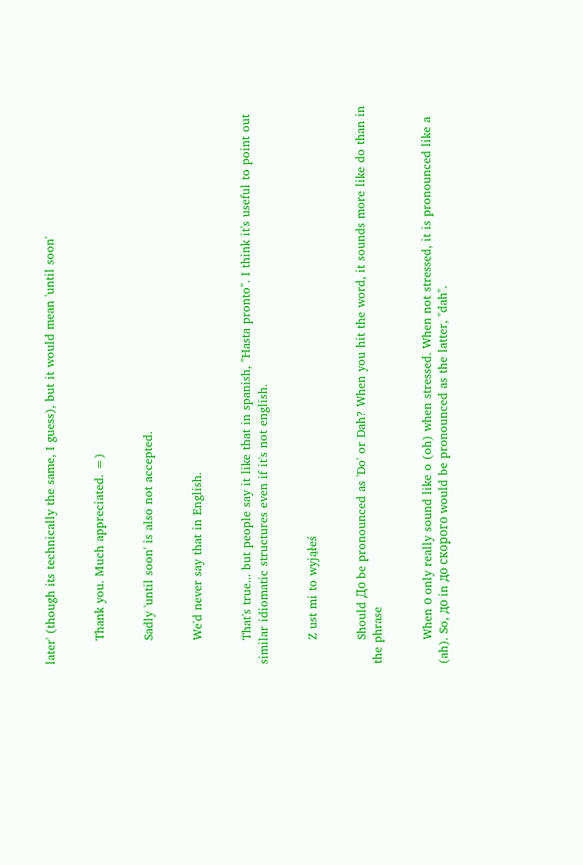later' (though its technically the same, I guess), but it would mean 'until soon'


      Thank you. Much appreciated. =)


      Sadly 'until soon' is also not accepted.


      We'd never say that in English.


      That's true... but people say it like that in spanish, "Hasta pronto". I think it's useful to point out similar idiomatic structures even if it's not english.


      Z ust mi to wyjąłeś


      Should До be pronounced as 'Do' or Dah? When you hit the word, it sounds more like do than in the phrase


      When о only really sound like o (oh) when stressed. When not stressed, it is pronounced like a (ah). So, до in до скорого would be pronounced as the latter, "dah".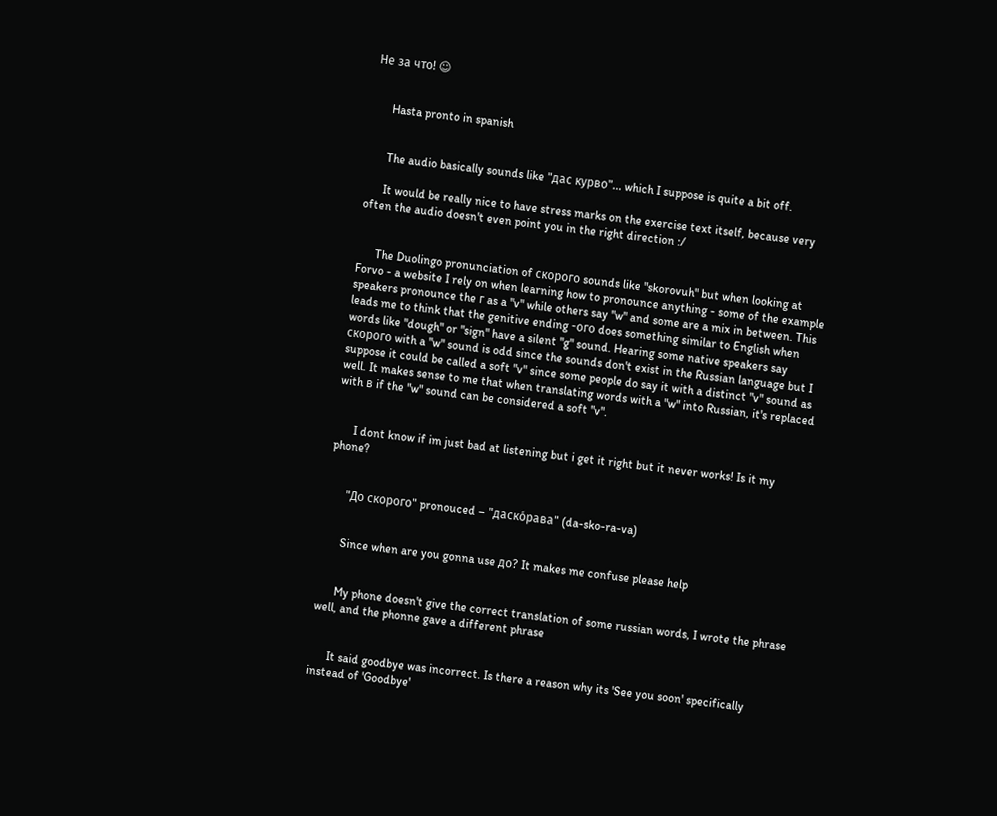Не за что! ☺


      Hasta pronto in spanish


      The audio basically sounds like "дас курво"... which I suppose is quite a bit off.

      It would be really nice to have stress marks on the exercise text itself, because very often the audio doesn't even point you in the right direction :/


      The Duolingo pronunciation of скорого sounds like "skorovuh" but when looking at Forvo - a website I rely on when learning how to pronounce anything - some of the example speakers pronounce the г as a "v" while others say "w" and some are a mix in between. This leads me to think that the genitive ending -ого does something similar to English when words like "dough" or "sign" have a silent "g" sound. Hearing some native speakers say скорого with a "w" sound is odd since the sounds don't exist in the Russian language but I suppose it could be called a soft "v" since some people do say it with a distinct "v" sound as well. It makes sense to me that when translating words with a "w" into Russian, it's replaced with в if the "w" sound can be considered a soft "v".


      I dont know if im just bad at listening but i get it right but it never works! Is it my phone?


      "До скорого" pronouced – "даско́рава" (da-sko-ra-va)


      Since when are you gonna use до? It makes me confuse please help


      My phone doesn't give the correct translation of some russian words, I wrote the phrase well, and the phonne gave a different phrase


      It said goodbye was incorrect. Is there a reason why its 'See you soon' specifically instead of 'Goodbye'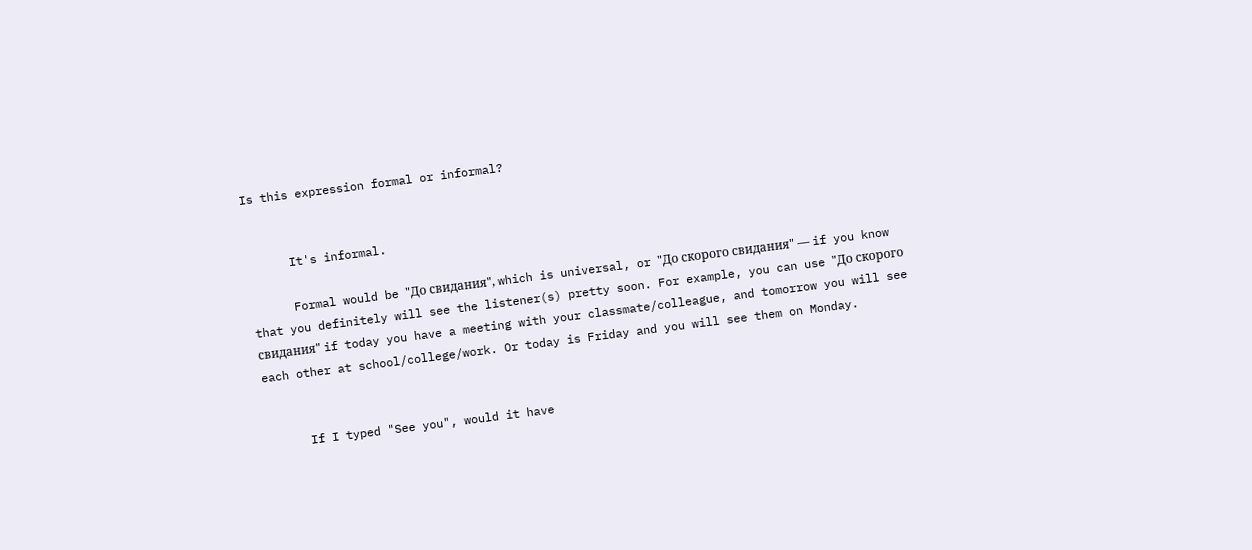Is this expression formal or informal?


      It's informal.

      Formal would be "До свидания", which is universal, or "До скорого свидания" — if you know that you definitely will see the listener(s) pretty soon. For example, you can use "До скорого свидания" if today you have a meeting with your classmate/colleague, and tomorrow you will see each other at school/college/work. Or today is Friday and you will see them on Monday.


      If I typed "See you", would it have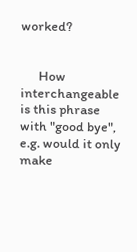worked?


      How interchangeable is this phrase with "good bye", e.g. would it only make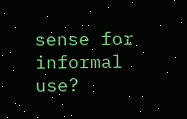sense for informal use?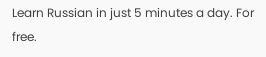Learn Russian in just 5 minutes a day. For free.